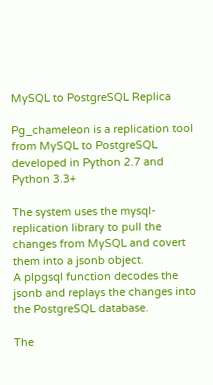MySQL to PostgreSQL Replica

Pg_chameleon is a replication tool from MySQL to PostgreSQL developed in Python 2.7 and Python 3.3+

The system uses the mysql-replication library to pull the changes from MySQL and covert them into a jsonb object.
A plpgsql function decodes the jsonb and replays the changes into the PostgreSQL database.

The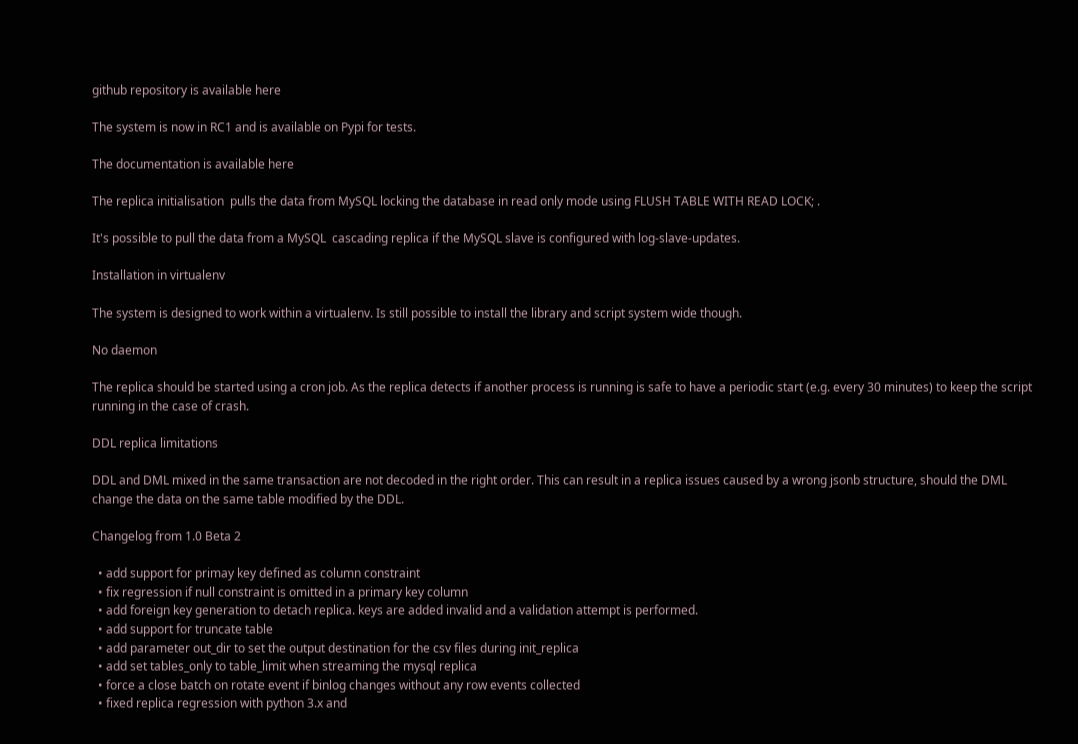github repository is available here

The system is now in RC1 and is available on Pypi for tests.

The documentation is available here

The replica initialisation  pulls the data from MySQL locking the database in read only mode using FLUSH TABLE WITH READ LOCK; .

It's possible to pull the data from a MySQL  cascading replica if the MySQL slave is configured with log-slave-updates.

Installation in virtualenv

The system is designed to work within a virtualenv. Is still possible to install the library and script system wide though.

No daemon

The replica should be started using a cron job. As the replica detects if another process is running is safe to have a periodic start (e.g. every 30 minutes) to keep the script running in the case of crash.

DDL replica limitations

DDL and DML mixed in the same transaction are not decoded in the right order. This can result in a replica issues caused by a wrong jsonb structure, should the DML change the data on the same table modified by the DDL.

Changelog from 1.0 Beta 2

  • add support for primay key defined as column constraint
  • fix regression if null constraint is omitted in a primary key column
  • add foreign key generation to detach replica. keys are added invalid and a validation attempt is performed.
  • add support for truncate table
  • add parameter out_dir to set the output destination for the csv files during init_replica
  • add set tables_only to table_limit when streaming the mysql replica
  • force a close batch on rotate event if binlog changes without any row events collected
  • fixed replica regression with python 3.x and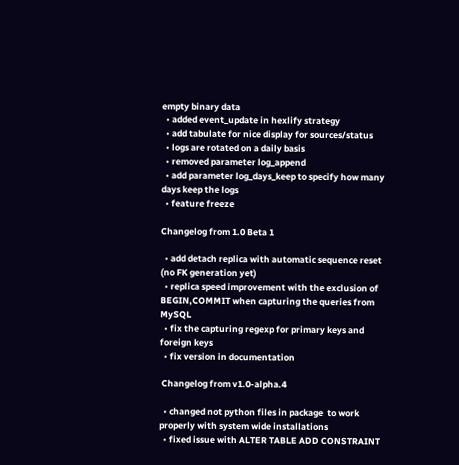empty binary data
  • added event_update in hexlify strategy
  • add tabulate for nice display for sources/status
  • logs are rotated on a daily basis
  • removed parameter log_append
  • add parameter log_days_keep to specify how many days keep the logs
  • feature freeze

Changelog from 1.0 Beta 1

  • add detach replica with automatic sequence reset (no FK generation yet)
  • replica speed improvement with the exclusion of BEGIN,COMMIT when capturing the queries from MySQL
  • fix the capturing regexp for primary keys and foreign keys
  • fix version in documentation

 Changelog from v1.0-alpha.4

  • changed not python files in package  to work properly with system wide installations
  • fixed issue with ALTER TABLE ADD CONSTRAINT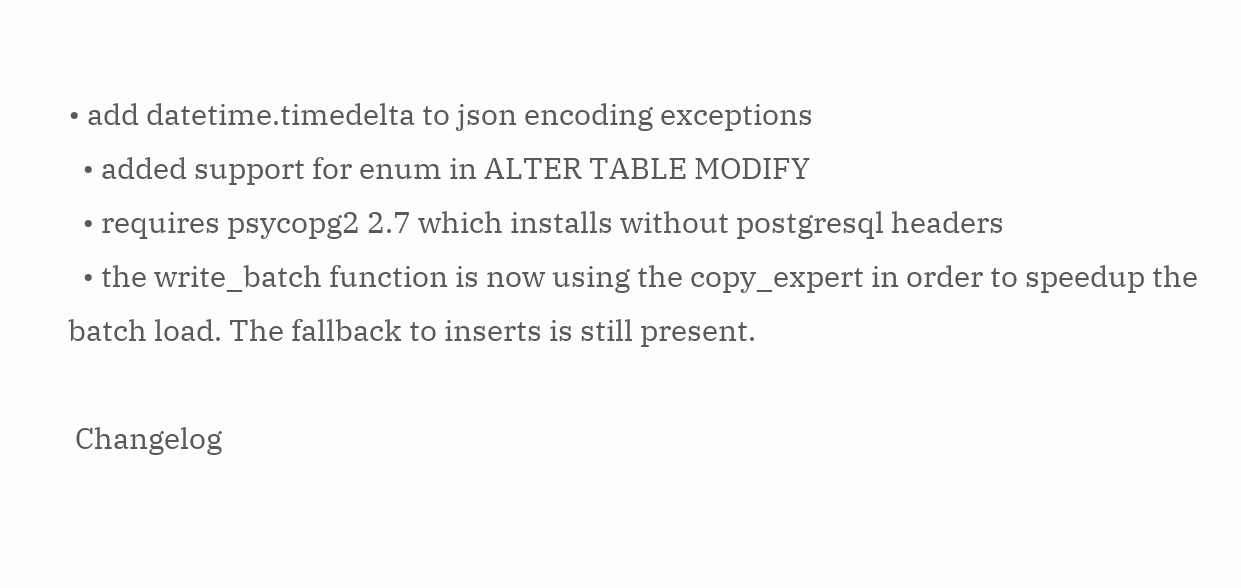• add datetime.timedelta to json encoding exceptions
  • added support for enum in ALTER TABLE MODIFY
  • requires psycopg2 2.7 which installs without postgresql headers
  • the write_batch function is now using the copy_expert in order to speedup the batch load. The fallback to inserts is still present.

 Changelog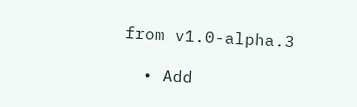from v1.0-alpha.3

  • Add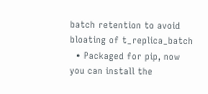batch retention to avoid bloating of t_replica_batch
  • Packaged for pip, now you can install the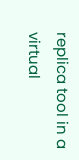replica tool in a virtual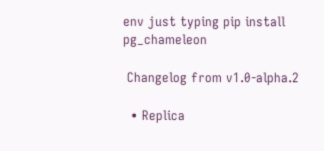env just typing pip install pg_chameleon

 Changelog from v1.0-alpha.2

  • Replica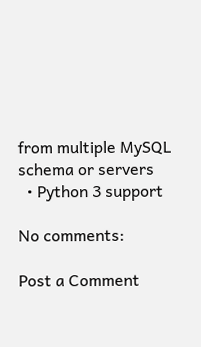from multiple MySQL schema or servers
  • Python 3 support

No comments:

Post a Comment